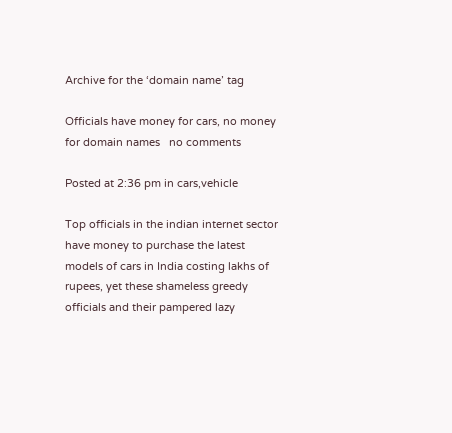Archive for the ‘domain name’ tag

Officials have money for cars, no money for domain names   no comments

Posted at 2:36 pm in cars,vehicle

Top officials in the indian internet sector have money to purchase the latest models of cars in India costing lakhs of rupees, yet these shameless greedy officials and their pampered lazy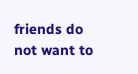friends do not want to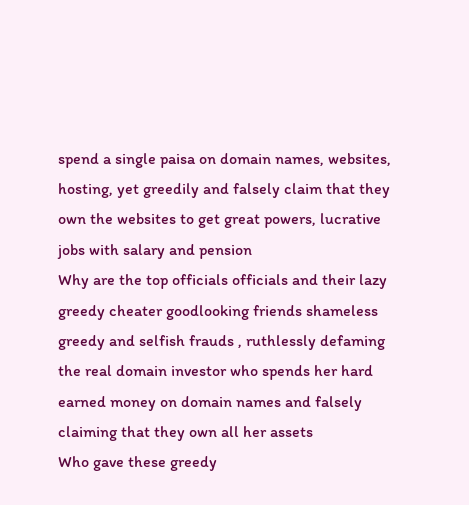spend a single paisa on domain names, websites, hosting, yet greedily and falsely claim that they own the websites to get great powers, lucrative jobs with salary and pension
Why are the top officials officials and their lazy greedy cheater goodlooking friends shameless greedy and selfish frauds , ruthlessly defaming the real domain investor who spends her hard earned money on domain names and falsely claiming that they own all her assets
Who gave these greedy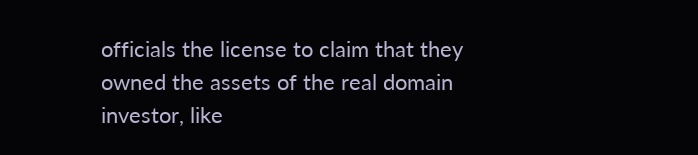officials the license to claim that they owned the assets of the real domain investor, like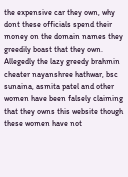the expensive car they own, why dont these officials spend their money on the domain names they greedily boast that they own. Allegedly the lazy greedy brahmin cheater nayanshree hathwar, bsc sunaina, asmita patel and other women have been falsely claiming that they owns this website though these women have not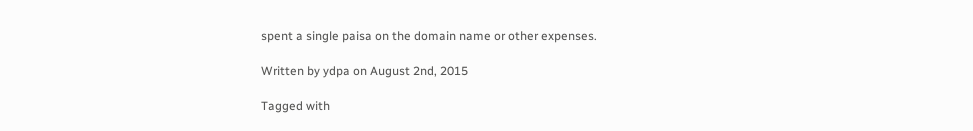spent a single paisa on the domain name or other expenses.

Written by ydpa on August 2nd, 2015

Tagged with